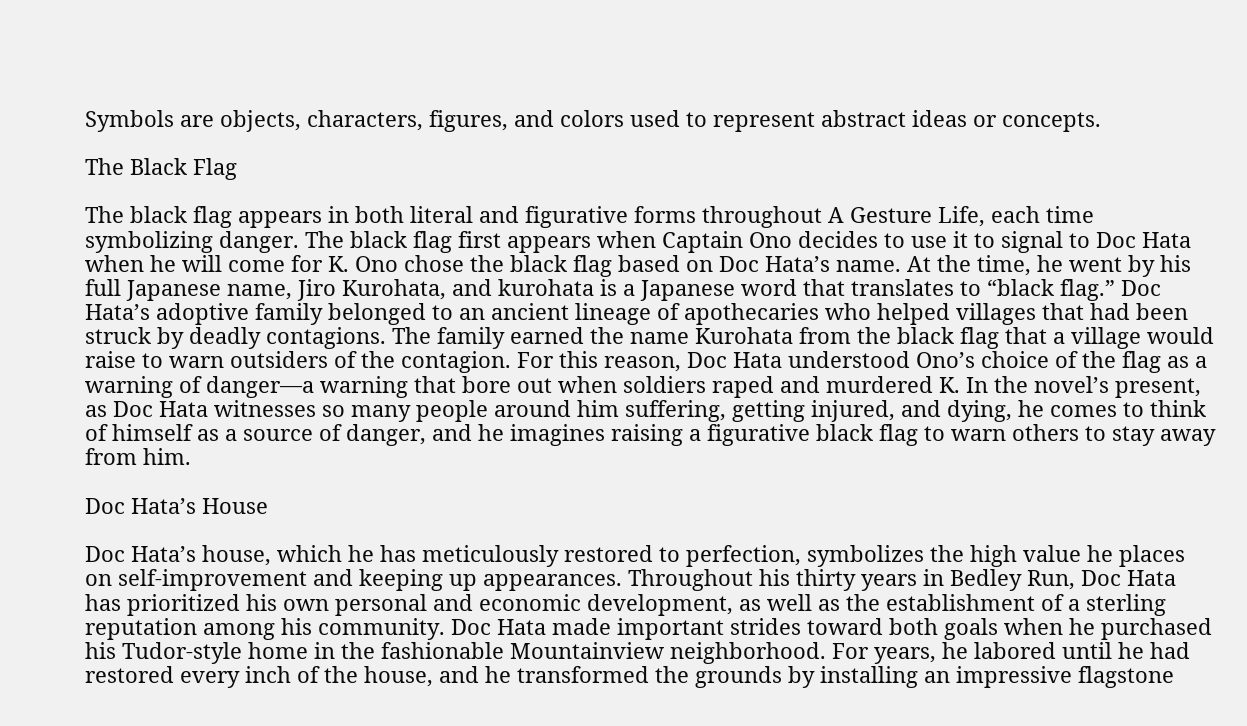Symbols are objects, characters, figures, and colors used to represent abstract ideas or concepts.

The Black Flag

The black flag appears in both literal and figurative forms throughout A Gesture Life, each time symbolizing danger. The black flag first appears when Captain Ono decides to use it to signal to Doc Hata when he will come for K. Ono chose the black flag based on Doc Hata’s name. At the time, he went by his full Japanese name, Jiro Kurohata, and kurohata is a Japanese word that translates to “black flag.” Doc Hata’s adoptive family belonged to an ancient lineage of apothecaries who helped villages that had been struck by deadly contagions. The family earned the name Kurohata from the black flag that a village would raise to warn outsiders of the contagion. For this reason, Doc Hata understood Ono’s choice of the flag as a warning of danger—a warning that bore out when soldiers raped and murdered K. In the novel’s present, as Doc Hata witnesses so many people around him suffering, getting injured, and dying, he comes to think of himself as a source of danger, and he imagines raising a figurative black flag to warn others to stay away from him.

Doc Hata’s House

Doc Hata’s house, which he has meticulously restored to perfection, symbolizes the high value he places on self-improvement and keeping up appearances. Throughout his thirty years in Bedley Run, Doc Hata has prioritized his own personal and economic development, as well as the establishment of a sterling reputation among his community. Doc Hata made important strides toward both goals when he purchased his Tudor-style home in the fashionable Mountainview neighborhood. For years, he labored until he had restored every inch of the house, and he transformed the grounds by installing an impressive flagstone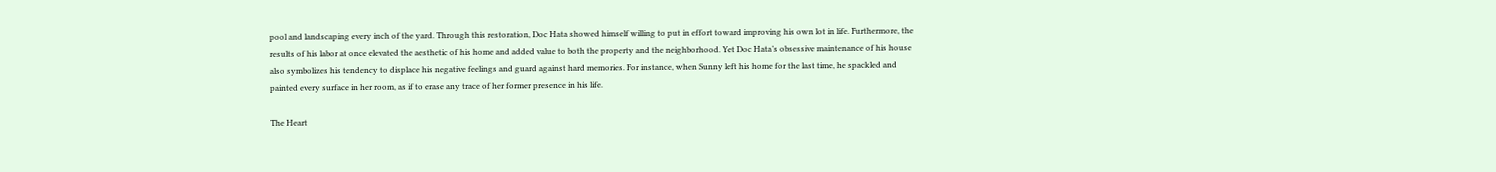pool and landscaping every inch of the yard. Through this restoration, Doc Hata showed himself willing to put in effort toward improving his own lot in life. Furthermore, the results of his labor at once elevated the aesthetic of his home and added value to both the property and the neighborhood. Yet Doc Hata’s obsessive maintenance of his house also symbolizes his tendency to displace his negative feelings and guard against hard memories. For instance, when Sunny left his home for the last time, he spackled and painted every surface in her room, as if to erase any trace of her former presence in his life.

The Heart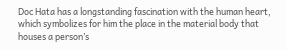Doc Hata has a longstanding fascination with the human heart, which symbolizes for him the place in the material body that houses a person’s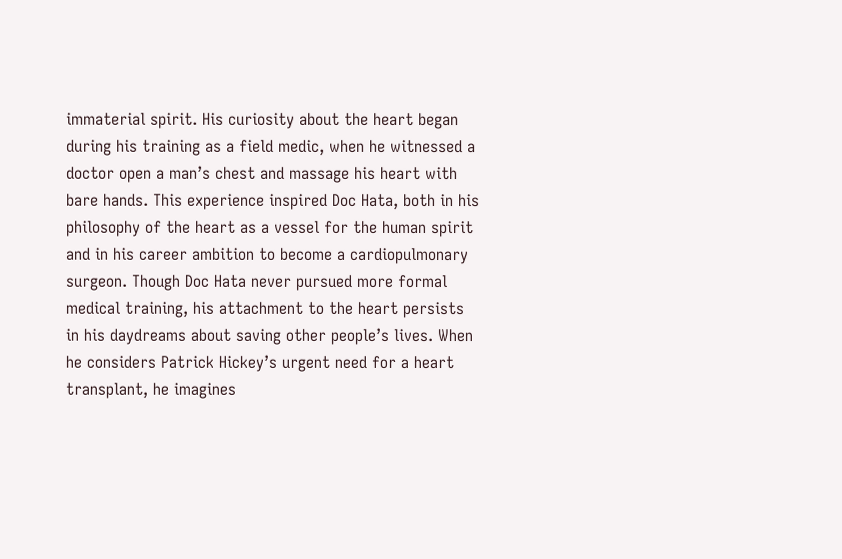immaterial spirit. His curiosity about the heart began during his training as a field medic, when he witnessed a doctor open a man’s chest and massage his heart with bare hands. This experience inspired Doc Hata, both in his philosophy of the heart as a vessel for the human spirit and in his career ambition to become a cardiopulmonary surgeon. Though Doc Hata never pursued more formal medical training, his attachment to the heart persists in his daydreams about saving other people’s lives. When he considers Patrick Hickey’s urgent need for a heart transplant, he imagines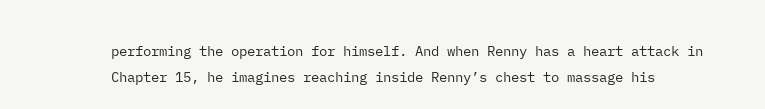performing the operation for himself. And when Renny has a heart attack in Chapter 15, he imagines reaching inside Renny’s chest to massage his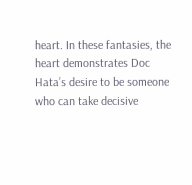heart. In these fantasies, the heart demonstrates Doc Hata’s desire to be someone who can take decisive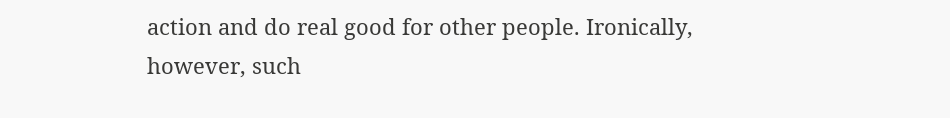action and do real good for other people. Ironically, however, such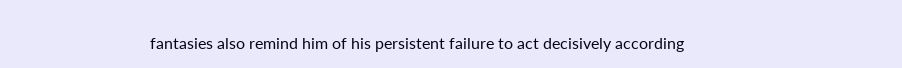fantasies also remind him of his persistent failure to act decisively according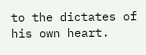to the dictates of his own heart.